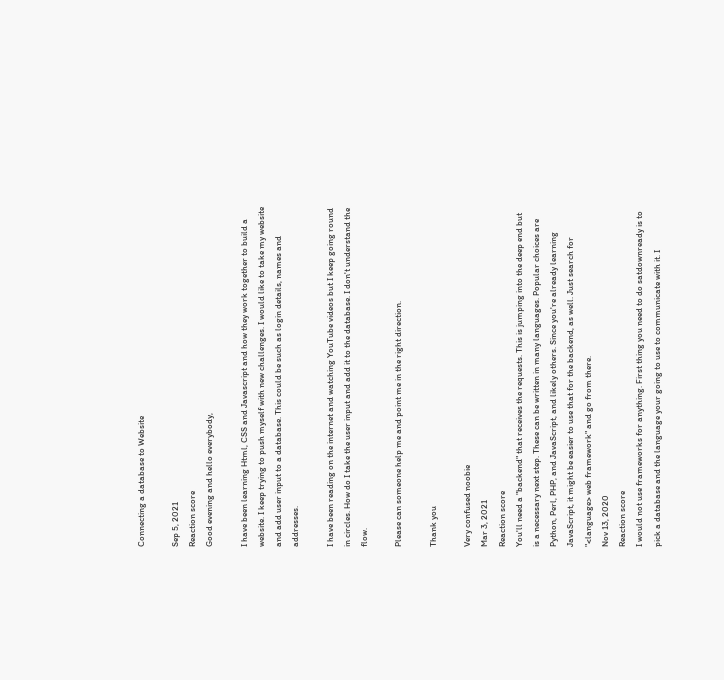Connecting a database to Website

Sep 5, 2021
Reaction score
Good evening and hello everybody,

I have been learning Html, CSS and Javascript and how they work together to build a website. I keep trying to push myself with new challenges. I would like to take my website and add user input to a database. This could be such as login details, names and addresses.

I have been reading on the internet and watching YouTube videos but I keep going round in circles. How do I take the user input and add it to the database. I don't understand the flow.

Please can someone help me and point me in the right direction.

Thank you

Very confused noobie
Mar 3, 2021
Reaction score
You'll need a "backend" that receives the requests. This is jumping into the deep end but is a necessary next step. These can be written in many languages. Popular choices are Python, Perl, PHP, and JavaScript, and likely others. Since you're already learning JavaScript, it might be easier to use that for the backend, as well. Just search for "<language> web framework" and go from there.
Nov 13, 2020
Reaction score
I would not use frameworks for anything. First thing you need to do satdownready is to pick a database and the language your going to use to communicate with it. I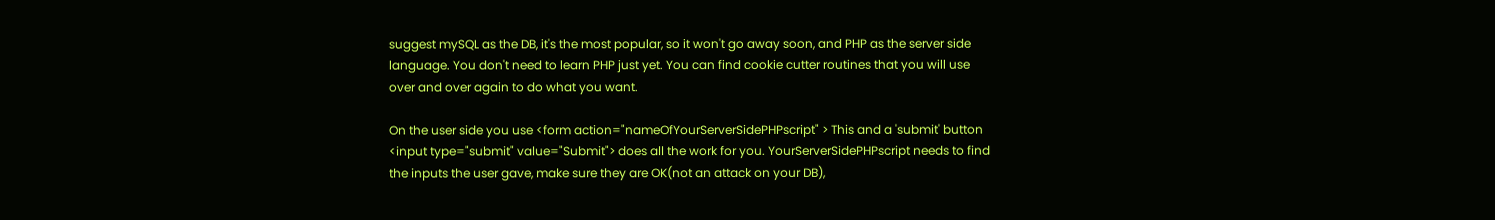suggest mySQL as the DB, it's the most popular, so it won't go away soon, and PHP as the server side language. You don't need to learn PHP just yet. You can find cookie cutter routines that you will use over and over again to do what you want.

On the user side you use <form action="nameOfYourServerSidePHPscript" > This and a 'submit' button <input type="submit" value="Submit"> does all the work for you. YourServerSidePHPscript needs to find the inputs the user gave, make sure they are OK(not an attack on your DB),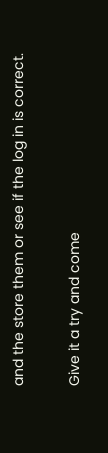and the store them or see if the log in is correct.

Give it a try and come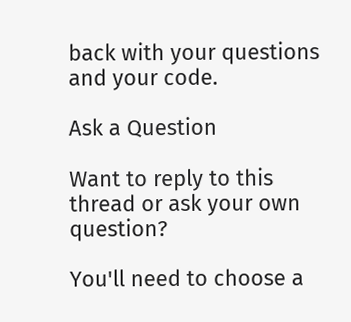back with your questions and your code.

Ask a Question

Want to reply to this thread or ask your own question?

You'll need to choose a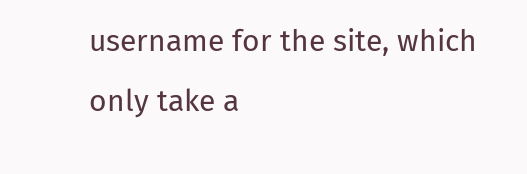username for the site, which only take a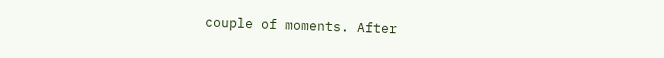couple of moments. After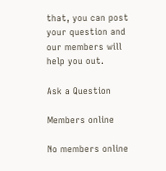that, you can post your question and our members will help you out.

Ask a Question

Members online

No members online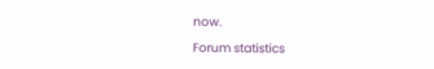now.

Forum statistics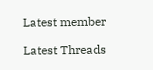Latest member

Latest Threads